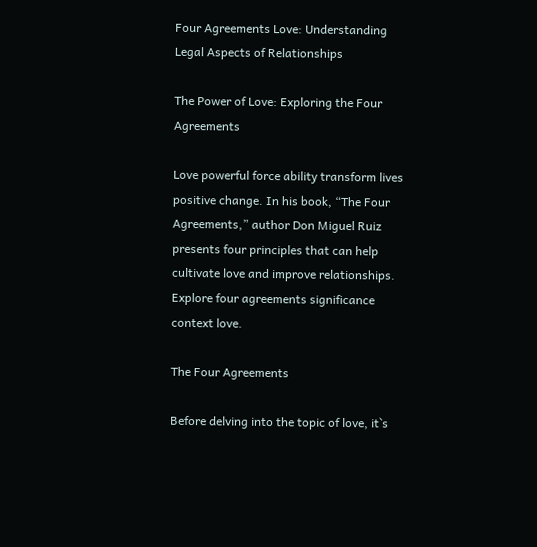Four Agreements Love: Understanding Legal Aspects of Relationships

The Power of Love: Exploring the Four Agreements

Love powerful force ability transform lives positive change. In his book, “The Four Agreements,” author Don Miguel Ruiz presents four principles that can help cultivate love and improve relationships. Explore four agreements significance context love.

The Four Agreements

Before delving into the topic of love, it`s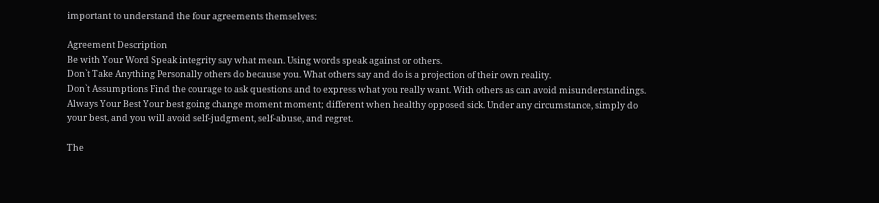important to understand the four agreements themselves:

Agreement Description
Be with Your Word Speak integrity say what mean. Using words speak against or others.
Don`t Take Anything Personally others do because you. What others say and do is a projection of their own reality.
Don`t Assumptions Find the courage to ask questions and to express what you really want. With others as can avoid misunderstandings.
Always Your Best Your best going change moment moment; different when healthy opposed sick. Under any circumstance, simply do your best, and you will avoid self-judgment, self-abuse, and regret.

The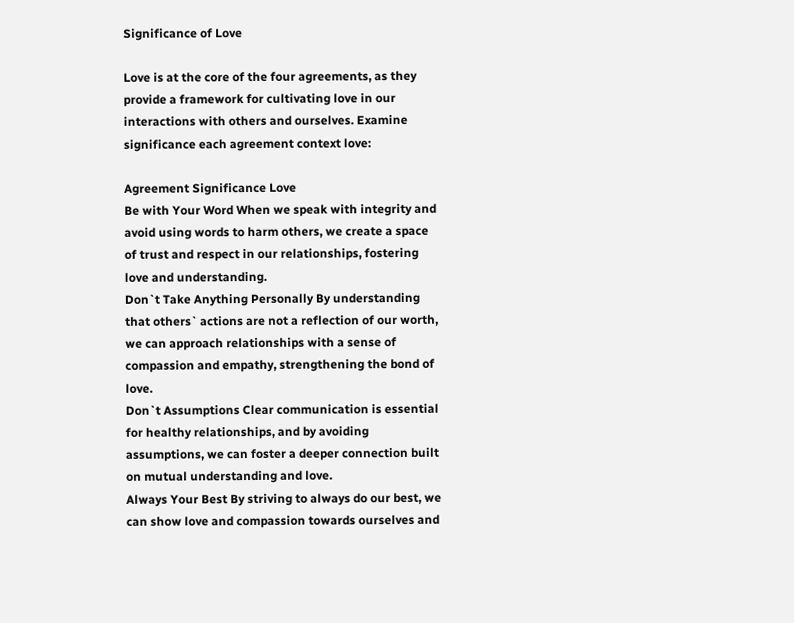Significance of Love

Love is at the core of the four agreements, as they provide a framework for cultivating love in our interactions with others and ourselves. Examine significance each agreement context love:

Agreement Significance Love
Be with Your Word When we speak with integrity and avoid using words to harm others, we create a space of trust and respect in our relationships, fostering love and understanding.
Don`t Take Anything Personally By understanding that others` actions are not a reflection of our worth, we can approach relationships with a sense of compassion and empathy, strengthening the bond of love.
Don`t Assumptions Clear communication is essential for healthy relationships, and by avoiding assumptions, we can foster a deeper connection built on mutual understanding and love.
Always Your Best By striving to always do our best, we can show love and compassion towards ourselves and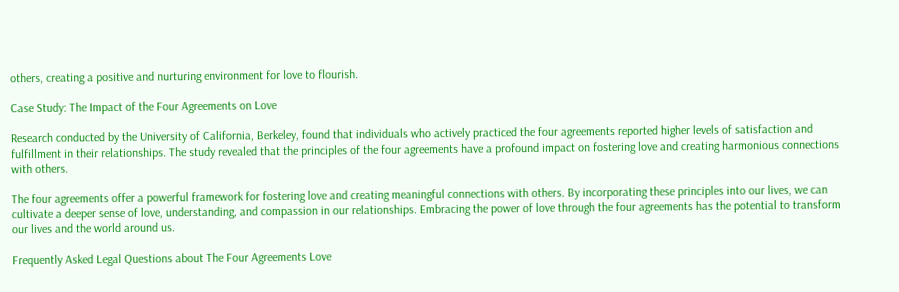others, creating a positive and nurturing environment for love to flourish.

Case Study: The Impact of the Four Agreements on Love

Research conducted by the University of California, Berkeley, found that individuals who actively practiced the four agreements reported higher levels of satisfaction and fulfillment in their relationships. The study revealed that the principles of the four agreements have a profound impact on fostering love and creating harmonious connections with others.

The four agreements offer a powerful framework for fostering love and creating meaningful connections with others. By incorporating these principles into our lives, we can cultivate a deeper sense of love, understanding, and compassion in our relationships. Embracing the power of love through the four agreements has the potential to transform our lives and the world around us.

Frequently Asked Legal Questions about The Four Agreements Love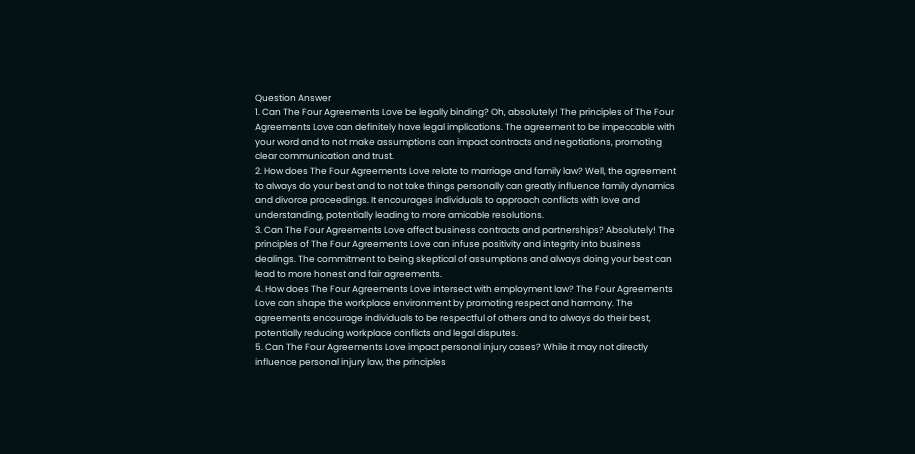Question Answer
1. Can The Four Agreements Love be legally binding? Oh, absolutely! The principles of The Four Agreements Love can definitely have legal implications. The agreement to be impeccable with your word and to not make assumptions can impact contracts and negotiations, promoting clear communication and trust.
2. How does The Four Agreements Love relate to marriage and family law? Well, the agreement to always do your best and to not take things personally can greatly influence family dynamics and divorce proceedings. It encourages individuals to approach conflicts with love and understanding, potentially leading to more amicable resolutions.
3. Can The Four Agreements Love affect business contracts and partnerships? Absolutely! The principles of The Four Agreements Love can infuse positivity and integrity into business dealings. The commitment to being skeptical of assumptions and always doing your best can lead to more honest and fair agreements.
4. How does The Four Agreements Love intersect with employment law? The Four Agreements Love can shape the workplace environment by promoting respect and harmony. The agreements encourage individuals to be respectful of others and to always do their best, potentially reducing workplace conflicts and legal disputes.
5. Can The Four Agreements Love impact personal injury cases? While it may not directly influence personal injury law, the principles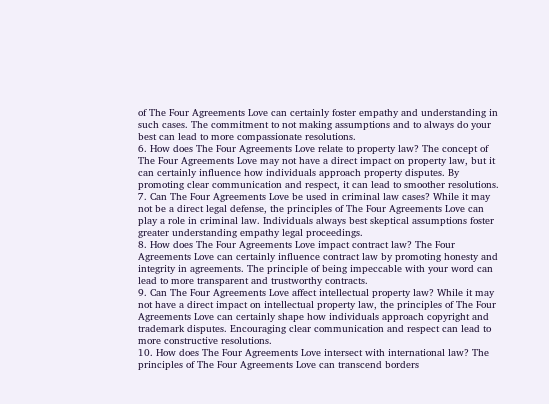of The Four Agreements Love can certainly foster empathy and understanding in such cases. The commitment to not making assumptions and to always do your best can lead to more compassionate resolutions.
6. How does The Four Agreements Love relate to property law? The concept of The Four Agreements Love may not have a direct impact on property law, but it can certainly influence how individuals approach property disputes. By promoting clear communication and respect, it can lead to smoother resolutions.
7. Can The Four Agreements Love be used in criminal law cases? While it may not be a direct legal defense, the principles of The Four Agreements Love can play a role in criminal law. Individuals always best skeptical assumptions foster greater understanding empathy legal proceedings.
8. How does The Four Agreements Love impact contract law? The Four Agreements Love can certainly influence contract law by promoting honesty and integrity in agreements. The principle of being impeccable with your word can lead to more transparent and trustworthy contracts.
9. Can The Four Agreements Love affect intellectual property law? While it may not have a direct impact on intellectual property law, the principles of The Four Agreements Love can certainly shape how individuals approach copyright and trademark disputes. Encouraging clear communication and respect can lead to more constructive resolutions.
10. How does The Four Agreements Love intersect with international law? The principles of The Four Agreements Love can transcend borders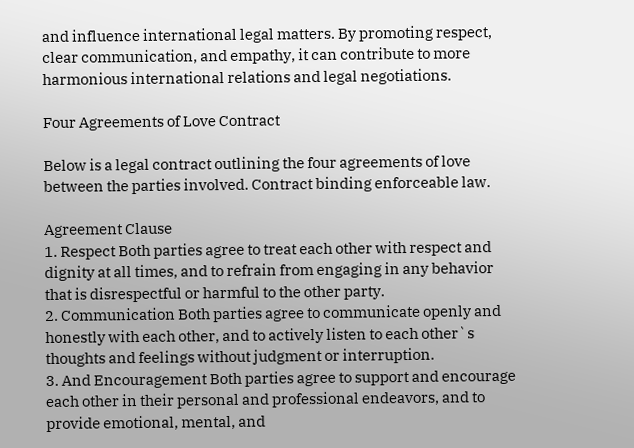and influence international legal matters. By promoting respect, clear communication, and empathy, it can contribute to more harmonious international relations and legal negotiations.

Four Agreements of Love Contract

Below is a legal contract outlining the four agreements of love between the parties involved. Contract binding enforceable law.

Agreement Clause
1. Respect Both parties agree to treat each other with respect and dignity at all times, and to refrain from engaging in any behavior that is disrespectful or harmful to the other party.
2. Communication Both parties agree to communicate openly and honestly with each other, and to actively listen to each other`s thoughts and feelings without judgment or interruption.
3. And Encouragement Both parties agree to support and encourage each other in their personal and professional endeavors, and to provide emotional, mental, and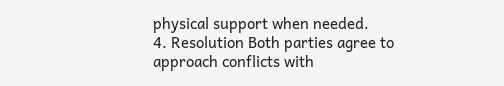physical support when needed.
4. Resolution Both parties agree to approach conflicts with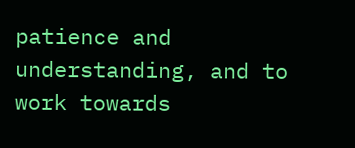patience and understanding, and to work towards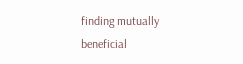finding mutually beneficial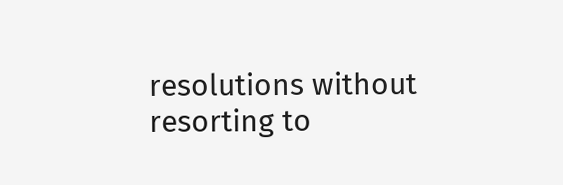resolutions without resorting to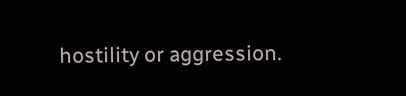hostility or aggression.